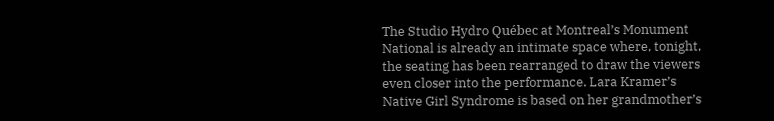The Studio Hydro Québec at Montreal’s Monument National is already an intimate space where, tonight, the seating has been rearranged to draw the viewers even closer into the performance. Lara Kramer’s Native Girl Syndrome is based on her grandmother’s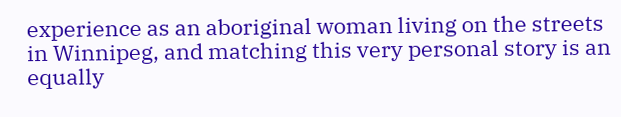experience as an aboriginal woman living on the streets in Winnipeg, and matching this very personal story is an equally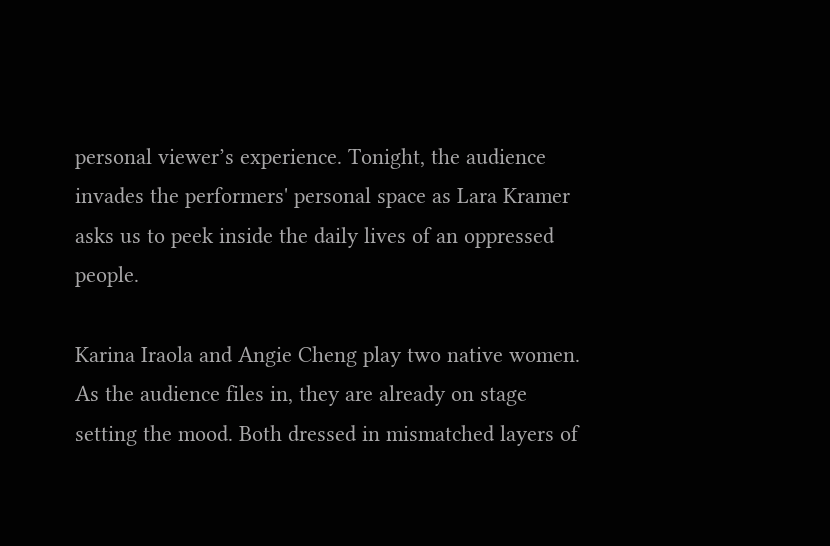personal viewer’s experience. Tonight, the audience invades the performers' personal space as Lara Kramer asks us to peek inside the daily lives of an oppressed people.

Karina Iraola and Angie Cheng play two native women. As the audience files in, they are already on stage setting the mood. Both dressed in mismatched layers of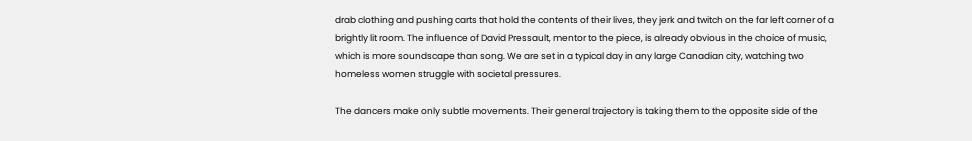drab clothing and pushing carts that hold the contents of their lives, they jerk and twitch on the far left corner of a brightly lit room. The influence of David Pressault, mentor to the piece, is already obvious in the choice of music, which is more soundscape than song. We are set in a typical day in any large Canadian city, watching two homeless women struggle with societal pressures.

The dancers make only subtle movements. Their general trajectory is taking them to the opposite side of the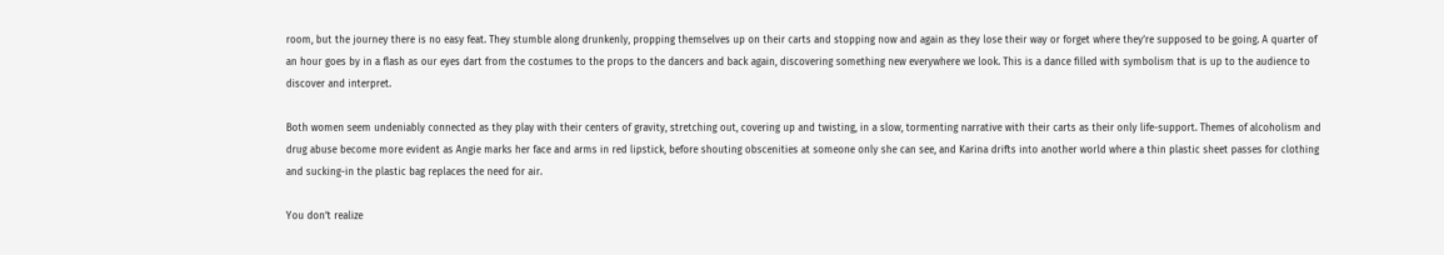room, but the journey there is no easy feat. They stumble along drunkenly, propping themselves up on their carts and stopping now and again as they lose their way or forget where they’re supposed to be going. A quarter of an hour goes by in a flash as our eyes dart from the costumes to the props to the dancers and back again, discovering something new everywhere we look. This is a dance filled with symbolism that is up to the audience to discover and interpret.

Both women seem undeniably connected as they play with their centers of gravity, stretching out, covering up and twisting, in a slow, tormenting narrative with their carts as their only life-support. Themes of alcoholism and drug abuse become more evident as Angie marks her face and arms in red lipstick, before shouting obscenities at someone only she can see, and Karina drifts into another world where a thin plastic sheet passes for clothing and sucking-in the plastic bag replaces the need for air.

You don’t realize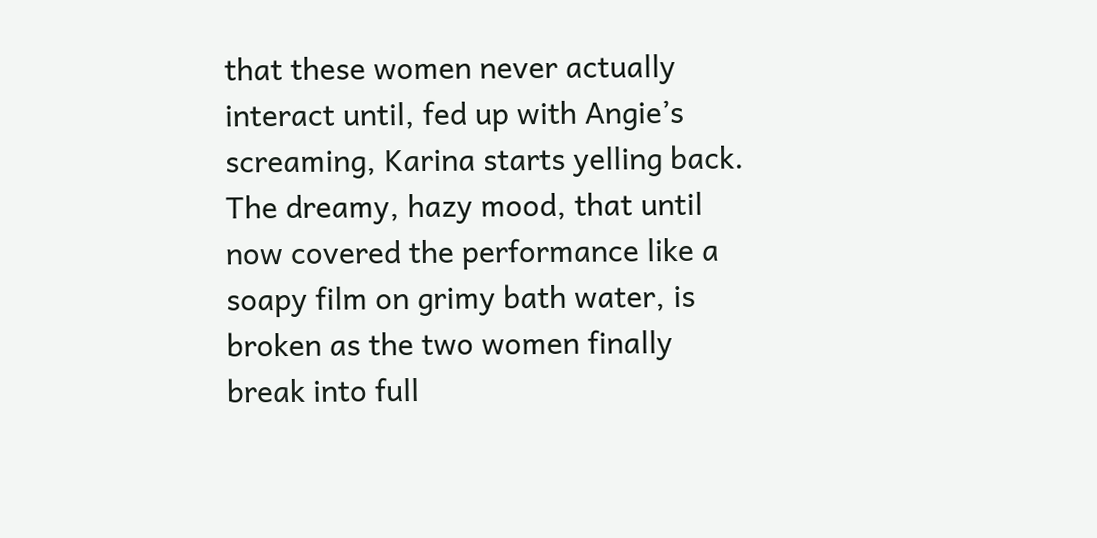that these women never actually interact until, fed up with Angie’s screaming, Karina starts yelling back. The dreamy, hazy mood, that until now covered the performance like a soapy film on grimy bath water, is broken as the two women finally break into full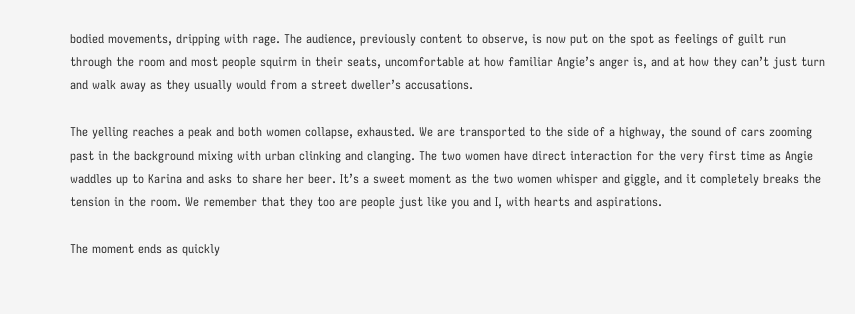bodied movements, dripping with rage. The audience, previously content to observe, is now put on the spot as feelings of guilt run through the room and most people squirm in their seats, uncomfortable at how familiar Angie’s anger is, and at how they can’t just turn and walk away as they usually would from a street dweller’s accusations.

The yelling reaches a peak and both women collapse, exhausted. We are transported to the side of a highway, the sound of cars zooming past in the background mixing with urban clinking and clanging. The two women have direct interaction for the very first time as Angie waddles up to Karina and asks to share her beer. It’s a sweet moment as the two women whisper and giggle, and it completely breaks the tension in the room. We remember that they too are people just like you and I, with hearts and aspirations.

The moment ends as quickly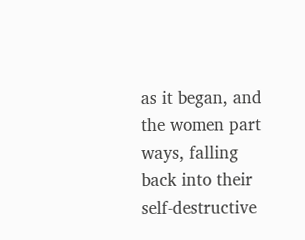as it began, and the women part ways, falling back into their self-destructive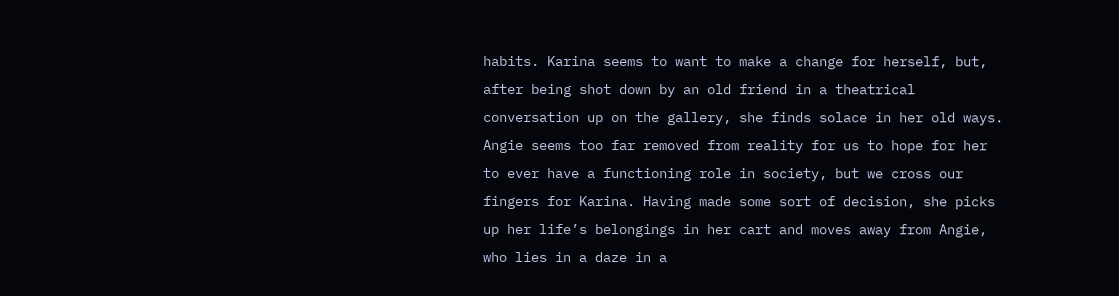habits. Karina seems to want to make a change for herself, but, after being shot down by an old friend in a theatrical conversation up on the gallery, she finds solace in her old ways. Angie seems too far removed from reality for us to hope for her to ever have a functioning role in society, but we cross our fingers for Karina. Having made some sort of decision, she picks up her life’s belongings in her cart and moves away from Angie, who lies in a daze in a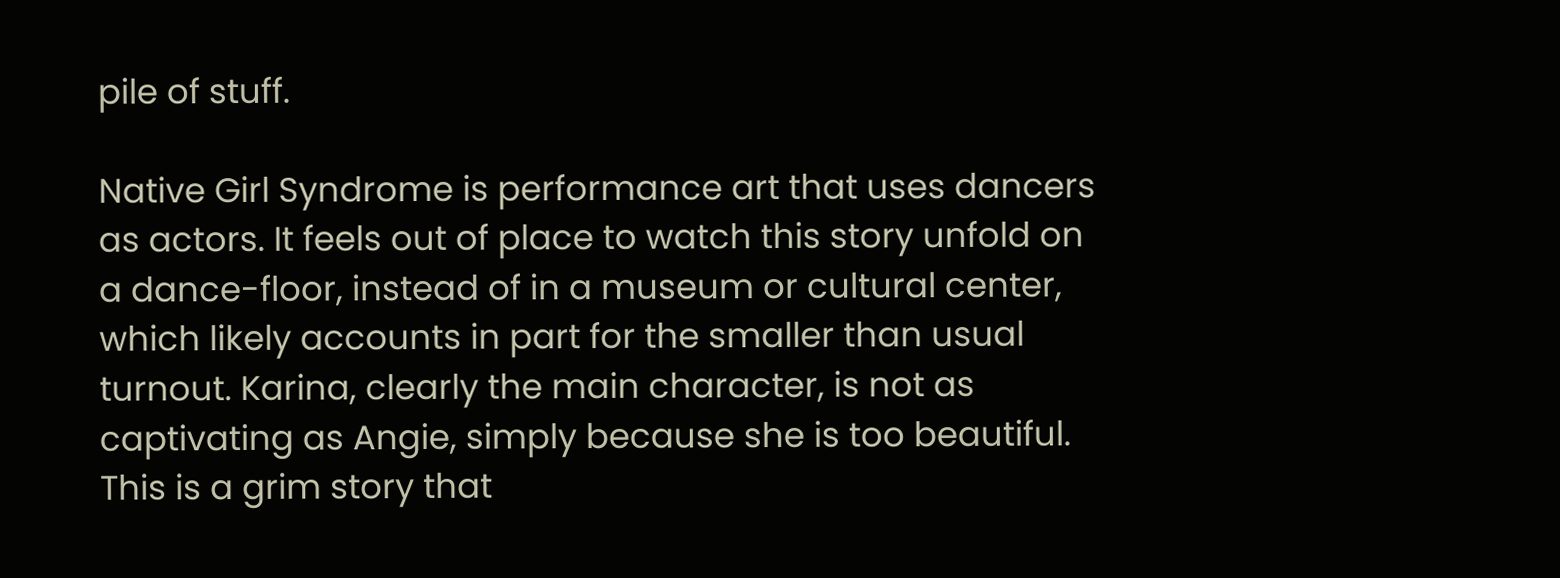pile of stuff.

Native Girl Syndrome is performance art that uses dancers as actors. It feels out of place to watch this story unfold on a dance-floor, instead of in a museum or cultural center, which likely accounts in part for the smaller than usual turnout. Karina, clearly the main character, is not as captivating as Angie, simply because she is too beautiful. This is a grim story that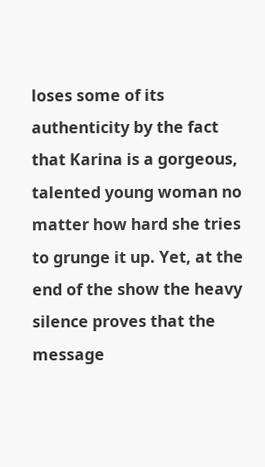loses some of its authenticity by the fact that Karina is a gorgeous, talented young woman no matter how hard she tries to grunge it up. Yet, at the end of the show the heavy silence proves that the message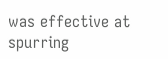was effective at spurring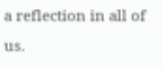a reflection in all of us.